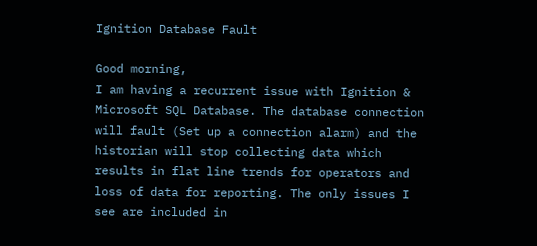Ignition Database Fault

Good morning,
I am having a recurrent issue with Ignition & Microsoft SQL Database. The database connection will fault (Set up a connection alarm) and the historian will stop collecting data which results in flat line trends for operators and loss of data for reporting. The only issues I see are included in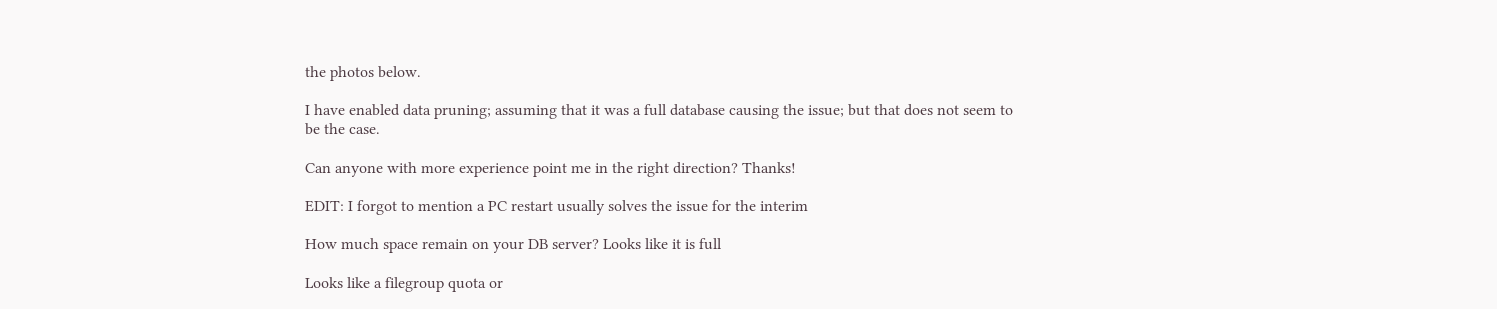the photos below.

I have enabled data pruning; assuming that it was a full database causing the issue; but that does not seem to be the case.

Can anyone with more experience point me in the right direction? Thanks!

EDIT: I forgot to mention a PC restart usually solves the issue for the interim

How much space remain on your DB server? Looks like it is full

Looks like a filegroup quota or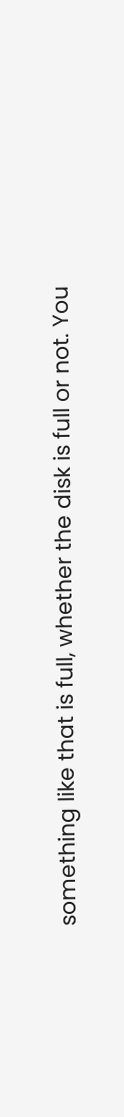something like that is full, whether the disk is full or not. You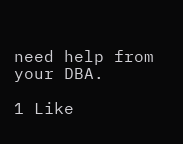need help from your DBA.

1 Like